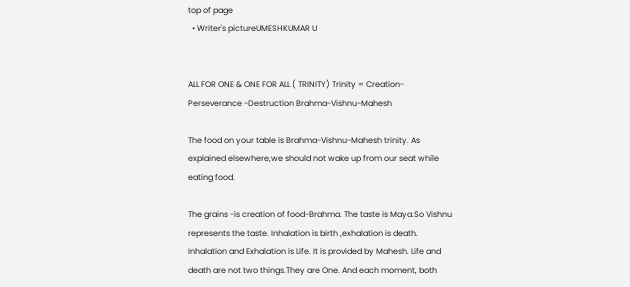top of page
  • Writer's pictureUMESHKUMAR U


ALL FOR ONE & ONE FOR ALL ( TRINITY) Trinity = Creation-Perseverance -Destruction Brahma-Vishnu-Mahesh

The food on your table is Brahma-Vishnu-Mahesh trinity. As explained elsewhere,we should not wake up from our seat while eating food.

The grains -is creation of food-Brahma. The taste is Maya.So Vishnu represents the taste. Inhalation is birth ,exhalation is death. Inhalation and Exhalation is Life. It is provided by Mahesh. Life and death are not two things.They are One. And each moment, both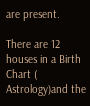are present.

There are 12 houses in a Birth Chart ( Astrology)and the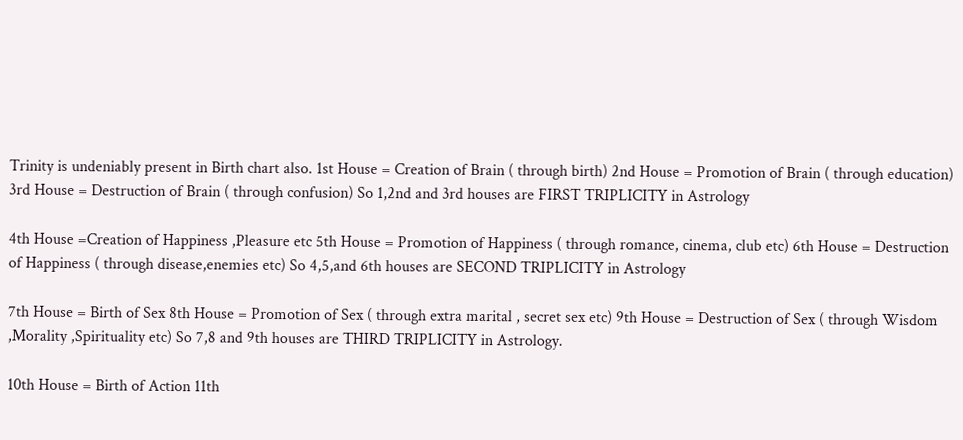Trinity is undeniably present in Birth chart also. 1st House = Creation of Brain ( through birth) 2nd House = Promotion of Brain ( through education) 3rd House = Destruction of Brain ( through confusion) So 1,2nd and 3rd houses are FIRST TRIPLICITY in Astrology

4th House =Creation of Happiness ,Pleasure etc 5th House = Promotion of Happiness ( through romance, cinema, club etc) 6th House = Destruction of Happiness ( through disease,enemies etc) So 4,5,and 6th houses are SECOND TRIPLICITY in Astrology

7th House = Birth of Sex 8th House = Promotion of Sex ( through extra marital , secret sex etc) 9th House = Destruction of Sex ( through Wisdom ,Morality ,Spirituality etc) So 7,8 and 9th houses are THIRD TRIPLICITY in Astrology.

10th House = Birth of Action 11th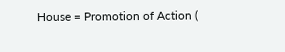House = Promotion of Action (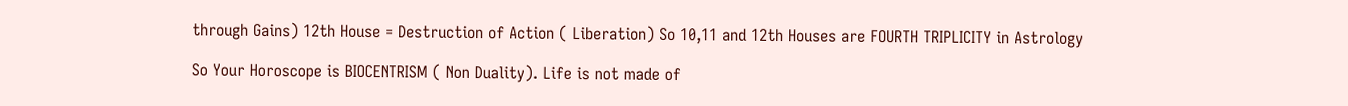through Gains) 12th House = Destruction of Action ( Liberation) So 10,11 and 12th Houses are FOURTH TRIPLICITY in Astrology

So Your Horoscope is BIOCENTRISM ( Non Duality). Life is not made of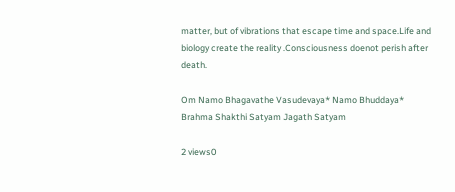matter, but of vibrations that escape time and space.Life and biology create the reality .Consciousness doenot perish after death.

Om Namo Bhagavathe Vasudevaya* Namo Bhuddaya* Brahma Shakthi Satyam Jagath Satyam

2 views0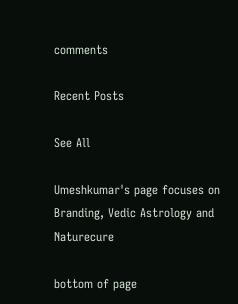comments

Recent Posts

See All

Umeshkumar's page focuses on Branding, Vedic Astrology and Naturecure

bottom of page